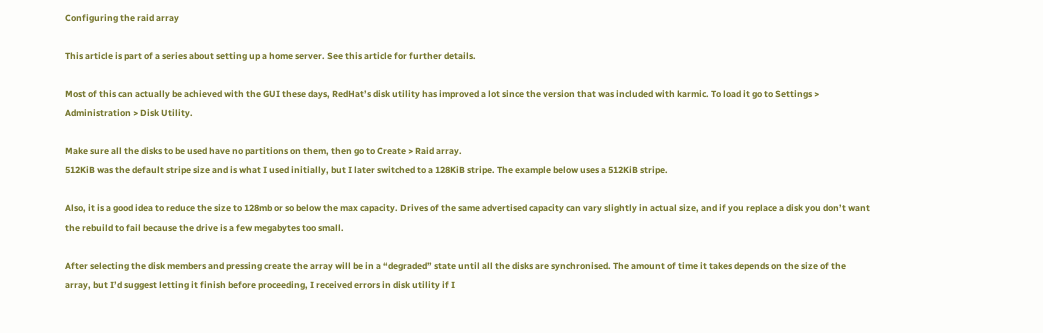Configuring the raid array

This article is part of a series about setting up a home server. See this article for further details.

Most of this can actually be achieved with the GUI these days, RedHat’s disk utility has improved a lot since the version that was included with karmic. To load it go to Settings > Administration > Disk Utility.

Make sure all the disks to be used have no partitions on them, then go to Create > Raid array.
512KiB was the default stripe size and is what I used initially, but I later switched to a 128KiB stripe. The example below uses a 512KiB stripe.

Also, it is a good idea to reduce the size to 128mb or so below the max capacity. Drives of the same advertised capacity can vary slightly in actual size, and if you replace a disk you don’t want the rebuild to fail because the drive is a few megabytes too small.

After selecting the disk members and pressing create the array will be in a “degraded” state until all the disks are synchronised. The amount of time it takes depends on the size of the array, but I’d suggest letting it finish before proceeding, I received errors in disk utility if I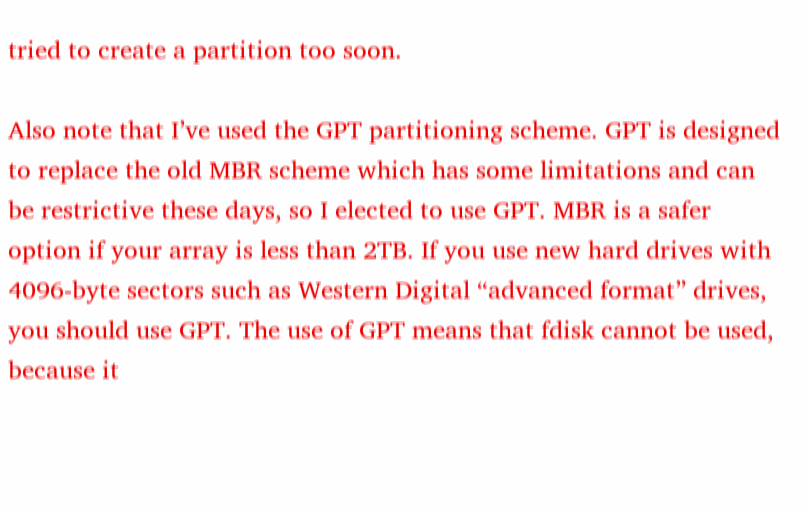tried to create a partition too soon.

Also note that I’ve used the GPT partitioning scheme. GPT is designed to replace the old MBR scheme which has some limitations and can be restrictive these days, so I elected to use GPT. MBR is a safer option if your array is less than 2TB. If you use new hard drives with 4096-byte sectors such as Western Digital “advanced format” drives, you should use GPT. The use of GPT means that fdisk cannot be used, because it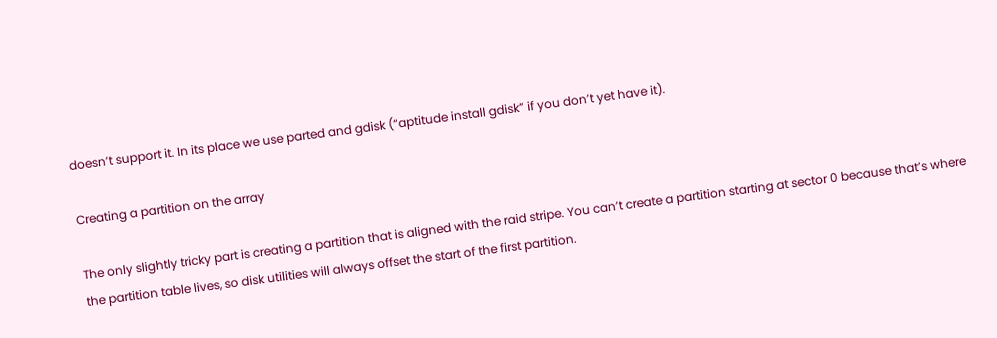doesn’t support it. In its place we use parted and gdisk (“aptitude install gdisk” if you don’t yet have it).

Creating a partition on the array

The only slightly tricky part is creating a partition that is aligned with the raid stripe. You can’t create a partition starting at sector 0 because that’s where the partition table lives, so disk utilities will always offset the start of the first partition.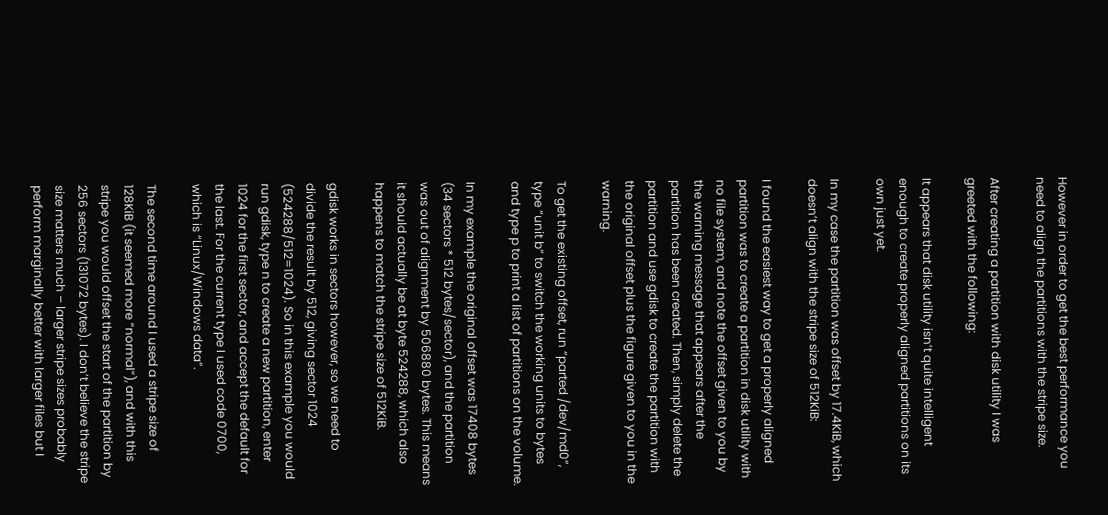However in order to get the best performance you need to align the partitions with the stripe size.

After creating a partition with disk utility I was greeted with the following:

It appears that disk utility isn’t quite intelligent enough to create properly aligned partitions on its own just yet.

In my case the partition was offset by 17.4KiB, which doesn’t align with the stripe size of 512KiB:

I found the easiest way to get a properly aligned partition was to create a partition in disk utility with no file system, and note the offset given to you by the warning message that appears after the partition has been created. Then, simply delete the partition and use gdisk to create the partition with the original offset plus the figure given to you in the warning.

To get the existing offset, run “parted /dev/md0”, type “unit b” to switch the working units to bytes and type p to print a list of partitions on the volume.

In my example the original offset was 17408 bytes (34 sectors * 512 bytes/sector), and the partition was out of alignment by 506880 bytes. This means it should actually be at byte 524288, which also happens to match the stripe size of 512KiB.

gdisk works in sectors however, so we need to divide the result by 512, giving sector 1024 (524288/512=1024). So in this example you would run gdisk, type n to create a new partition, enter 1024 for the first sector, and accept the default for the last. For the current type I used code 0700, which is “Linux/Windows data”.

The second time around I used a stripe size of 128KiB (it seemed more “normal”), and with this stripe you would offset the start of the partition by 256 sectors (131072 bytes). I don’t believe the stripe size matters much – larger stripe sizes probably perform marginally better with larger files but I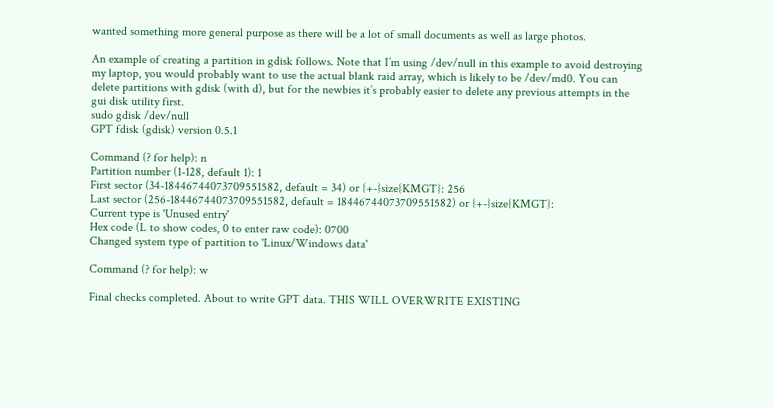wanted something more general purpose as there will be a lot of small documents as well as large photos.

An example of creating a partition in gdisk follows. Note that I’m using /dev/null in this example to avoid destroying my laptop, you would probably want to use the actual blank raid array, which is likely to be /dev/md0. You can delete partitions with gdisk (with d), but for the newbies it’s probably easier to delete any previous attempts in the gui disk utility first.
sudo gdisk /dev/null
GPT fdisk (gdisk) version 0.5.1

Command (? for help): n
Partition number (1-128, default 1): 1
First sector (34-18446744073709551582, default = 34) or {+-}size{KMGT}: 256
Last sector (256-18446744073709551582, default = 18446744073709551582) or {+-}size{KMGT}:
Current type is 'Unused entry'
Hex code (L to show codes, 0 to enter raw code): 0700
Changed system type of partition to 'Linux/Windows data'

Command (? for help): w

Final checks completed. About to write GPT data. THIS WILL OVERWRITE EXISTING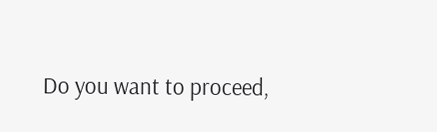Do you want to proceed,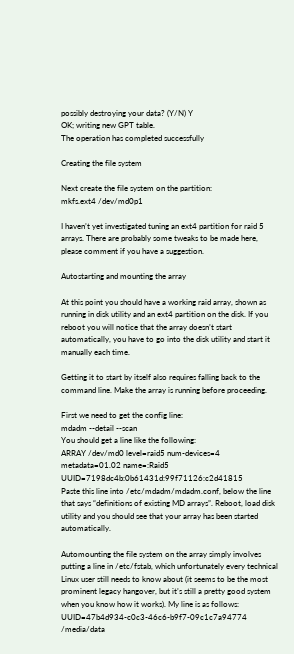possibly destroying your data? (Y/N) Y
OK; writing new GPT table.
The operation has completed successfully

Creating the file system

Next create the file system on the partition:
mkfs.ext4 /dev/md0p1

I haven’t yet investigated tuning an ext4 partition for raid 5 arrays. There are probably some tweaks to be made here, please comment if you have a suggestion.

Autostarting and mounting the array

At this point you should have a working raid array, shown as running in disk utility and an ext4 partition on the disk. If you reboot you will notice that the array doesn’t start automatically, you have to go into the disk utility and start it manually each time.

Getting it to start by itself also requires falling back to the command line. Make the array is running before proceeding.

First we need to get the config line:
mdadm --detail --scan
You should get a line like the following:
ARRAY /dev/md0 level=raid5 num-devices=4 metadata=01.02 name=:Raid5 UUID=7198dc4b:0b61431d:99f71126:c2d41815
Paste this line into /etc/mdadm/mdadm.conf, below the line that says “definitions of existing MD arrays”. Reboot, load disk utility and you should see that your array has been started automatically.

Automounting the file system on the array simply involves putting a line in /etc/fstab, which unfortunately every technical Linux user still needs to know about (it seems to be the most prominent legacy hangover, but it’s still a pretty good system when you know how it works). My line is as follows:
UUID=47b4d934-c0c3-46c6-b9f7-09c1c7a94774 /media/data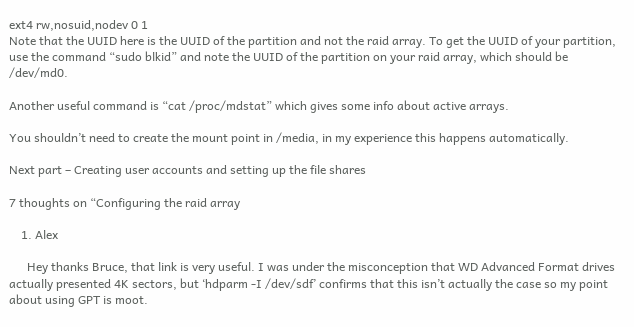ext4 rw,nosuid,nodev 0 1
Note that the UUID here is the UUID of the partition and not the raid array. To get the UUID of your partition, use the command “sudo blkid” and note the UUID of the partition on your raid array, which should be /dev/md0.

Another useful command is “cat /proc/mdstat” which gives some info about active arrays.

You shouldn’t need to create the mount point in /media, in my experience this happens automatically.

Next part – Creating user accounts and setting up the file shares

7 thoughts on “Configuring the raid array

    1. Alex

      Hey thanks Bruce, that link is very useful. I was under the misconception that WD Advanced Format drives actually presented 4K sectors, but ‘hdparm -I /dev/sdf’ confirms that this isn’t actually the case so my point about using GPT is moot.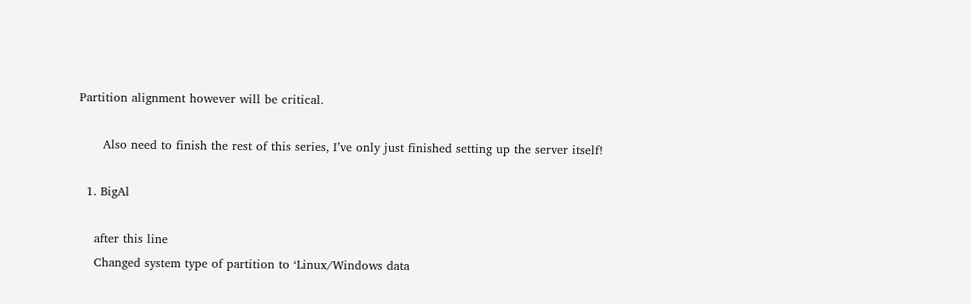Partition alignment however will be critical.

      Also need to finish the rest of this series, I’ve only just finished setting up the server itself!

  1. BigAl

    after this line
    Changed system type of partition to ‘Linux/Windows data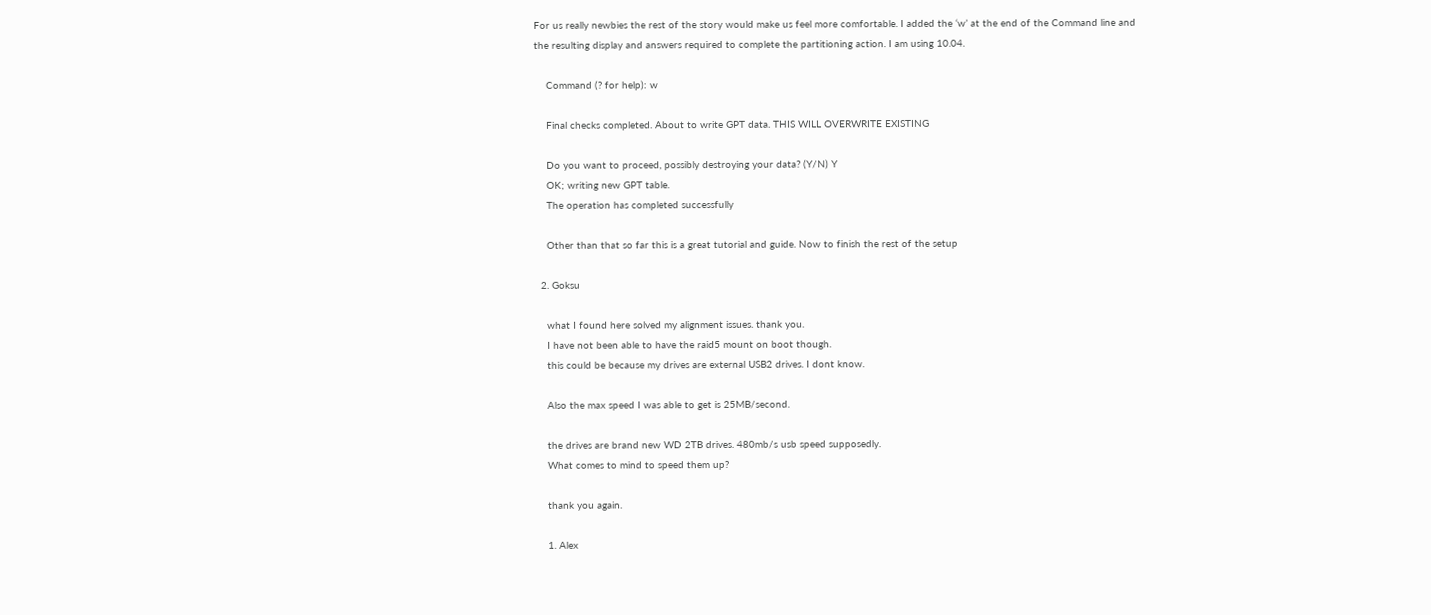For us really newbies the rest of the story would make us feel more comfortable. I added the ‘w’ at the end of the Command line and the resulting display and answers required to complete the partitioning action. I am using 10.04.

    Command (? for help): w

    Final checks completed. About to write GPT data. THIS WILL OVERWRITE EXISTING

    Do you want to proceed, possibly destroying your data? (Y/N) Y
    OK; writing new GPT table.
    The operation has completed successfully

    Other than that so far this is a great tutorial and guide. Now to finish the rest of the setup

  2. Goksu

    what I found here solved my alignment issues. thank you.
    I have not been able to have the raid5 mount on boot though.
    this could be because my drives are external USB2 drives. I dont know.

    Also the max speed I was able to get is 25MB/second.

    the drives are brand new WD 2TB drives. 480mb/s usb speed supposedly.
    What comes to mind to speed them up?

    thank you again.

    1. Alex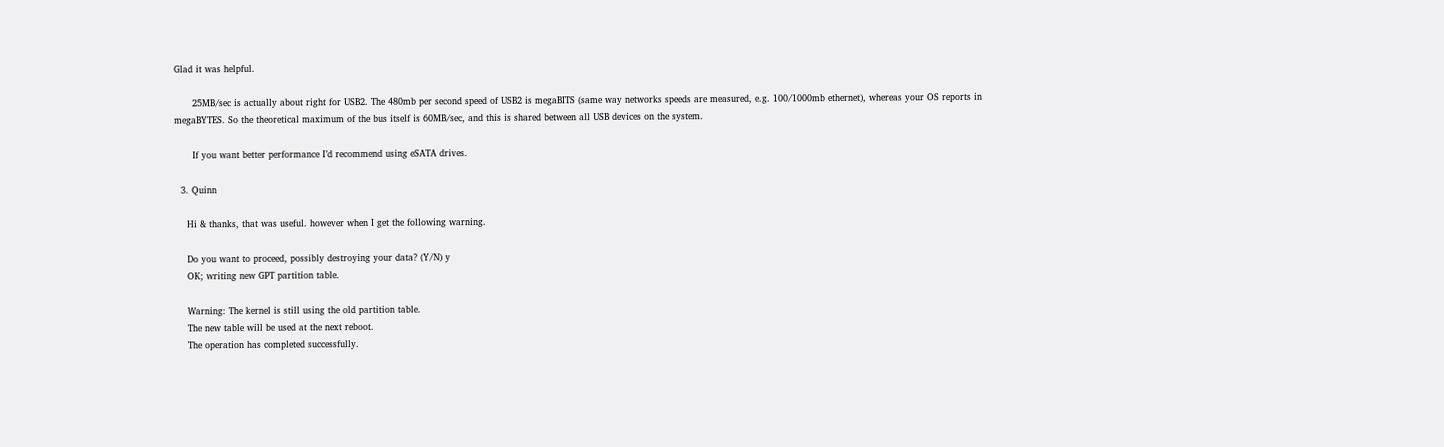Glad it was helpful.

      25MB/sec is actually about right for USB2. The 480mb per second speed of USB2 is megaBITS (same way networks speeds are measured, e.g. 100/1000mb ethernet), whereas your OS reports in megaBYTES. So the theoretical maximum of the bus itself is 60MB/sec, and this is shared between all USB devices on the system.

      If you want better performance I’d recommend using eSATA drives.

  3. Quinn

    Hi & thanks, that was useful. however when I get the following warning.

    Do you want to proceed, possibly destroying your data? (Y/N) y
    OK; writing new GPT partition table.

    Warning: The kernel is still using the old partition table.
    The new table will be used at the next reboot.
    The operation has completed successfully.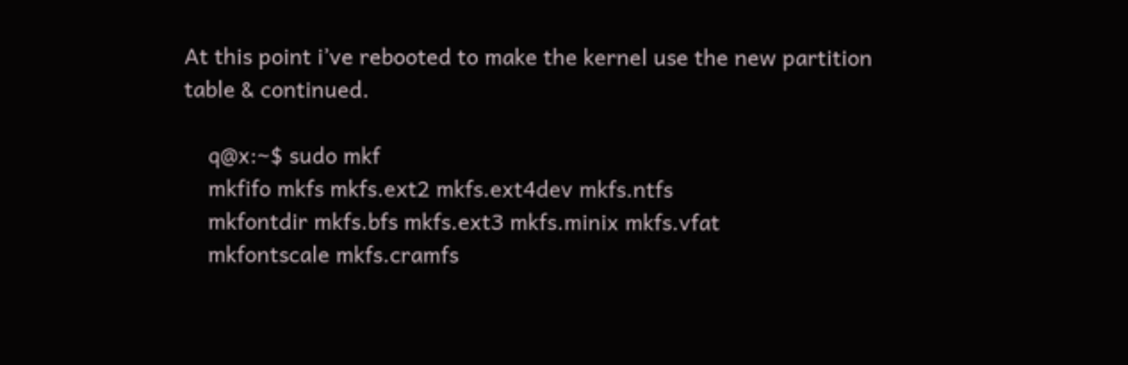At this point i’ve rebooted to make the kernel use the new partition table & continued.

    q@x:~$ sudo mkf
    mkfifo mkfs mkfs.ext2 mkfs.ext4dev mkfs.ntfs
    mkfontdir mkfs.bfs mkfs.ext3 mkfs.minix mkfs.vfat
    mkfontscale mkfs.cramfs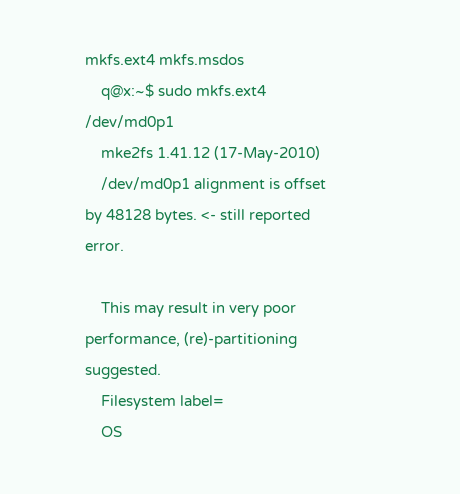mkfs.ext4 mkfs.msdos
    q@x:~$ sudo mkfs.ext4 /dev/md0p1
    mke2fs 1.41.12 (17-May-2010)
    /dev/md0p1 alignment is offset by 48128 bytes. <- still reported error.

    This may result in very poor performance, (re)-partitioning suggested.
    Filesystem label=
    OS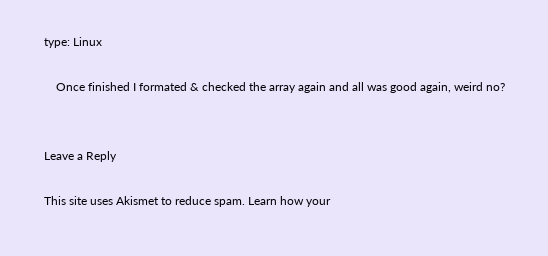type: Linux

    Once finished I formated & checked the array again and all was good again, weird no?


Leave a Reply

This site uses Akismet to reduce spam. Learn how your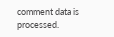comment data is processed.